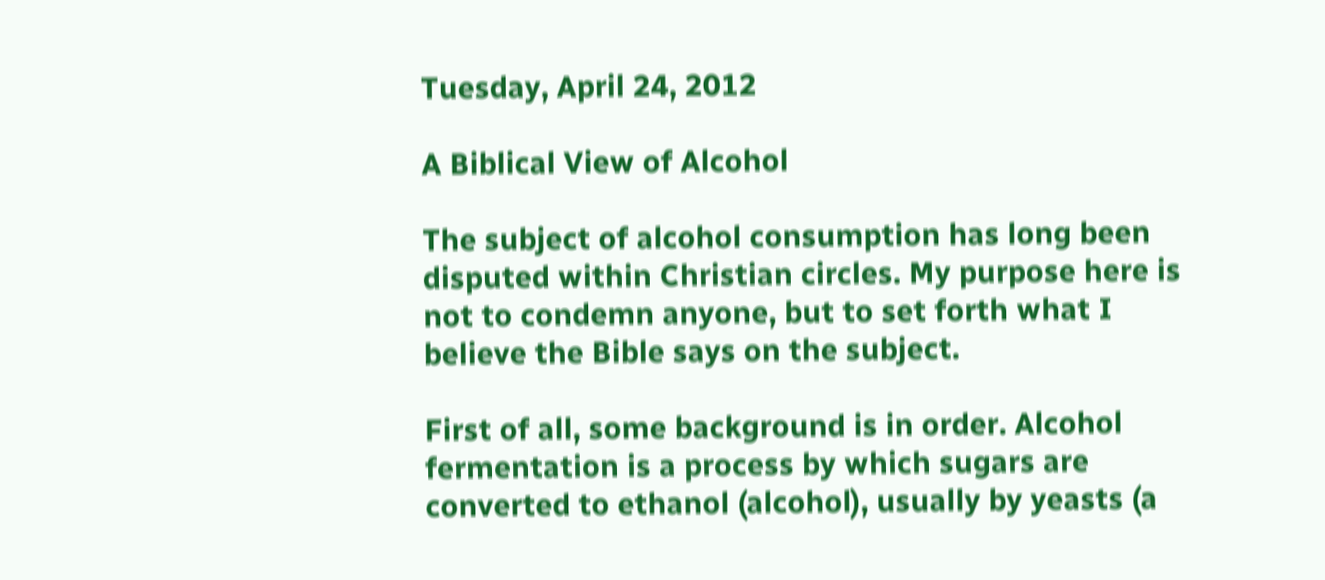Tuesday, April 24, 2012

A Biblical View of Alcohol

The subject of alcohol consumption has long been disputed within Christian circles. My purpose here is not to condemn anyone, but to set forth what I believe the Bible says on the subject.

First of all, some background is in order. Alcohol fermentation is a process by which sugars are converted to ethanol (alcohol), usually by yeasts (a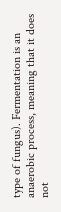type of fungus). Fermentation is an anaerobic process, meaning that it does not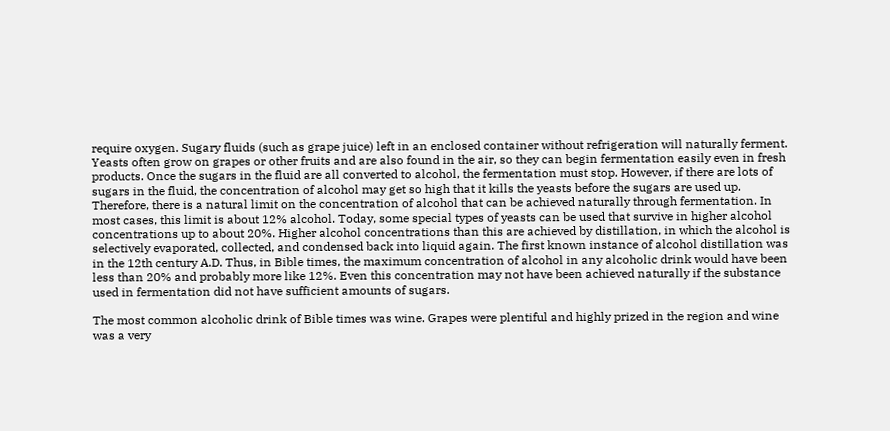require oxygen. Sugary fluids (such as grape juice) left in an enclosed container without refrigeration will naturally ferment. Yeasts often grow on grapes or other fruits and are also found in the air, so they can begin fermentation easily even in fresh products. Once the sugars in the fluid are all converted to alcohol, the fermentation must stop. However, if there are lots of sugars in the fluid, the concentration of alcohol may get so high that it kills the yeasts before the sugars are used up. Therefore, there is a natural limit on the concentration of alcohol that can be achieved naturally through fermentation. In most cases, this limit is about 12% alcohol. Today, some special types of yeasts can be used that survive in higher alcohol concentrations up to about 20%. Higher alcohol concentrations than this are achieved by distillation, in which the alcohol is selectively evaporated, collected, and condensed back into liquid again. The first known instance of alcohol distillation was in the 12th century A.D. Thus, in Bible times, the maximum concentration of alcohol in any alcoholic drink would have been less than 20% and probably more like 12%. Even this concentration may not have been achieved naturally if the substance used in fermentation did not have sufficient amounts of sugars.

The most common alcoholic drink of Bible times was wine. Grapes were plentiful and highly prized in the region and wine was a very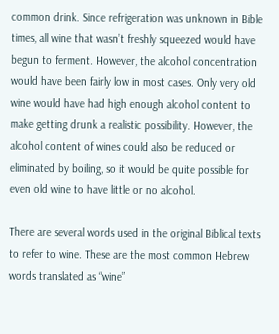common drink. Since refrigeration was unknown in Bible times, all wine that wasn’t freshly squeezed would have begun to ferment. However, the alcohol concentration would have been fairly low in most cases. Only very old wine would have had high enough alcohol content to make getting drunk a realistic possibility. However, the alcohol content of wines could also be reduced or eliminated by boiling, so it would be quite possible for even old wine to have little or no alcohol.

There are several words used in the original Biblical texts to refer to wine. These are the most common Hebrew words translated as “wine”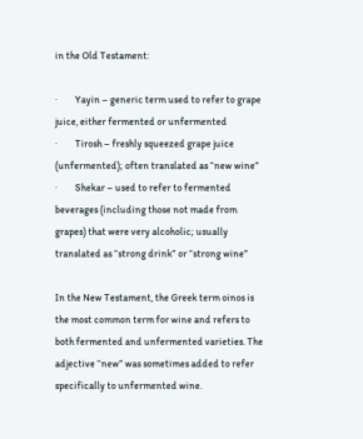in the Old Testament:

·         Yayin – generic term used to refer to grape juice, either fermented or unfermented
·         Tirosh – freshly squeezed grape juice (unfermented); often translated as “new wine”
·         Shekar – used to refer to fermented beverages (including those not made from grapes) that were very alcoholic; usually translated as “strong drink” or “strong wine”

In the New Testament, the Greek term oinos is the most common term for wine and refers to both fermented and unfermented varieties. The adjective “new” was sometimes added to refer specifically to unfermented wine.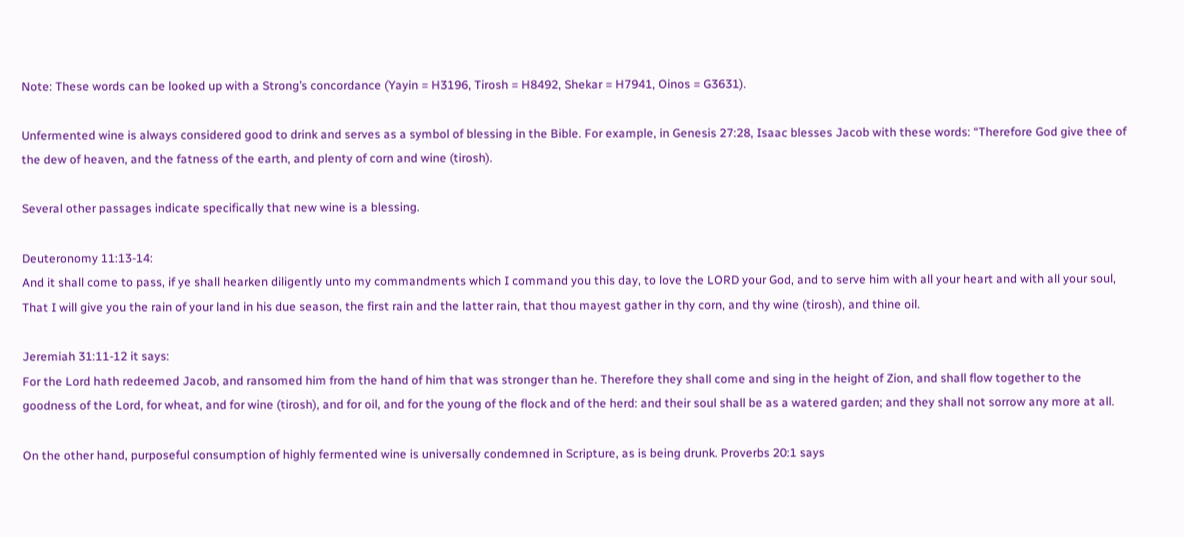Note: These words can be looked up with a Strong’s concordance (Yayin = H3196, Tirosh = H8492, Shekar = H7941, Oinos = G3631).

Unfermented wine is always considered good to drink and serves as a symbol of blessing in the Bible. For example, in Genesis 27:28, Isaac blesses Jacob with these words: “Therefore God give thee of the dew of heaven, and the fatness of the earth, and plenty of corn and wine (tirosh).

Several other passages indicate specifically that new wine is a blessing.

Deuteronomy 11:13-14:
And it shall come to pass, if ye shall hearken diligently unto my commandments which I command you this day, to love the LORD your God, and to serve him with all your heart and with all your soul, That I will give you the rain of your land in his due season, the first rain and the latter rain, that thou mayest gather in thy corn, and thy wine (tirosh), and thine oil.

Jeremiah 31:11-12 it says:
For the Lord hath redeemed Jacob, and ransomed him from the hand of him that was stronger than he. Therefore they shall come and sing in the height of Zion, and shall flow together to the goodness of the Lord, for wheat, and for wine (tirosh), and for oil, and for the young of the flock and of the herd: and their soul shall be as a watered garden; and they shall not sorrow any more at all.

On the other hand, purposeful consumption of highly fermented wine is universally condemned in Scripture, as is being drunk. Proverbs 20:1 says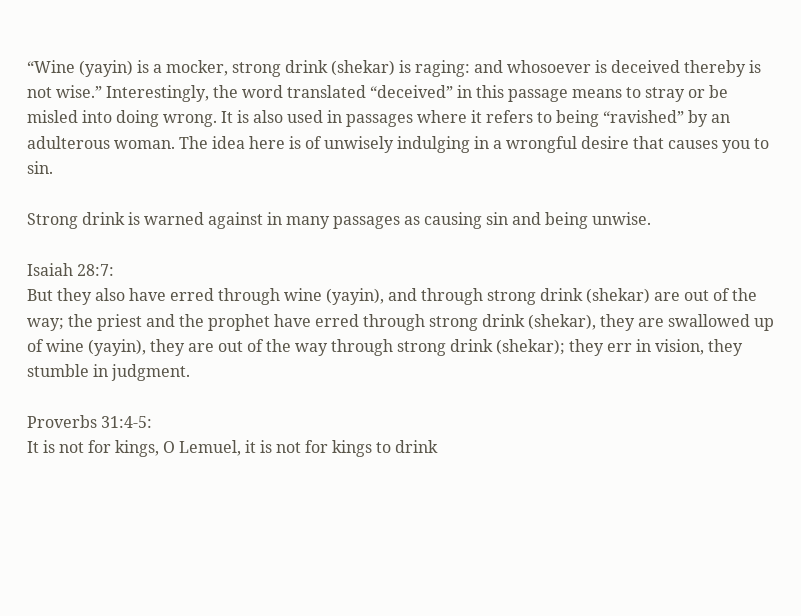“Wine (yayin) is a mocker, strong drink (shekar) is raging: and whosoever is deceived thereby is not wise.” Interestingly, the word translated “deceived” in this passage means to stray or be misled into doing wrong. It is also used in passages where it refers to being “ravished” by an adulterous woman. The idea here is of unwisely indulging in a wrongful desire that causes you to sin.

Strong drink is warned against in many passages as causing sin and being unwise.

Isaiah 28:7:
But they also have erred through wine (yayin), and through strong drink (shekar) are out of the way; the priest and the prophet have erred through strong drink (shekar), they are swallowed up of wine (yayin), they are out of the way through strong drink (shekar); they err in vision, they stumble in judgment.

Proverbs 31:4-5:
It is not for kings, O Lemuel, it is not for kings to drink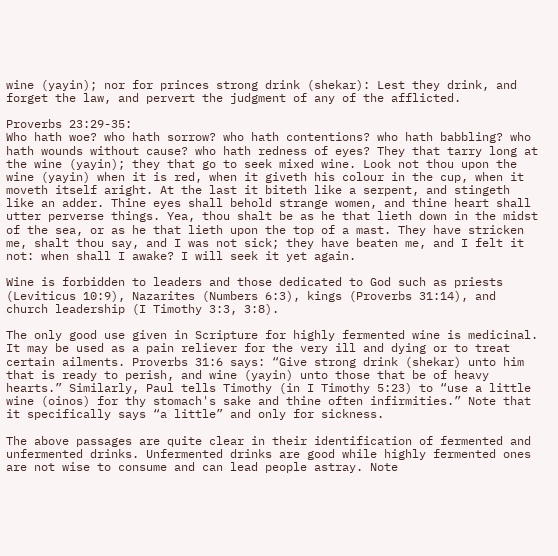wine (yayin); nor for princes strong drink (shekar): Lest they drink, and forget the law, and pervert the judgment of any of the afflicted.

Proverbs 23:29-35:
Who hath woe? who hath sorrow? who hath contentions? who hath babbling? who hath wounds without cause? who hath redness of eyes? They that tarry long at the wine (yayin); they that go to seek mixed wine. Look not thou upon the wine (yayin) when it is red, when it giveth his colour in the cup, when it moveth itself aright. At the last it biteth like a serpent, and stingeth like an adder. Thine eyes shall behold strange women, and thine heart shall utter perverse things. Yea, thou shalt be as he that lieth down in the midst of the sea, or as he that lieth upon the top of a mast. They have stricken me, shalt thou say, and I was not sick; they have beaten me, and I felt it not: when shall I awake? I will seek it yet again.

Wine is forbidden to leaders and those dedicated to God such as priests (Leviticus 10:9), Nazarites (Numbers 6:3), kings (Proverbs 31:14), and church leadership (I Timothy 3:3, 3:8).

The only good use given in Scripture for highly fermented wine is medicinal. It may be used as a pain reliever for the very ill and dying or to treat certain ailments. Proverbs 31:6 says: “Give strong drink (shekar) unto him that is ready to perish, and wine (yayin) unto those that be of heavy hearts.” Similarly, Paul tells Timothy (in I Timothy 5:23) to “use a little wine (oinos) for thy stomach's sake and thine often infirmities.” Note that it specifically says “a little” and only for sickness.

The above passages are quite clear in their identification of fermented and unfermented drinks. Unfermented drinks are good while highly fermented ones are not wise to consume and can lead people astray. Note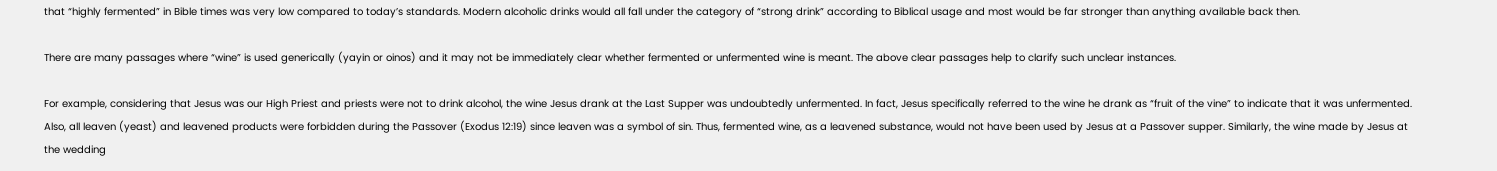that “highly fermented” in Bible times was very low compared to today’s standards. Modern alcoholic drinks would all fall under the category of “strong drink” according to Biblical usage and most would be far stronger than anything available back then.

There are many passages where “wine” is used generically (yayin or oinos) and it may not be immediately clear whether fermented or unfermented wine is meant. The above clear passages help to clarify such unclear instances.

For example, considering that Jesus was our High Priest and priests were not to drink alcohol, the wine Jesus drank at the Last Supper was undoubtedly unfermented. In fact, Jesus specifically referred to the wine he drank as “fruit of the vine” to indicate that it was unfermented. Also, all leaven (yeast) and leavened products were forbidden during the Passover (Exodus 12:19) since leaven was a symbol of sin. Thus, fermented wine, as a leavened substance, would not have been used by Jesus at a Passover supper. Similarly, the wine made by Jesus at the wedding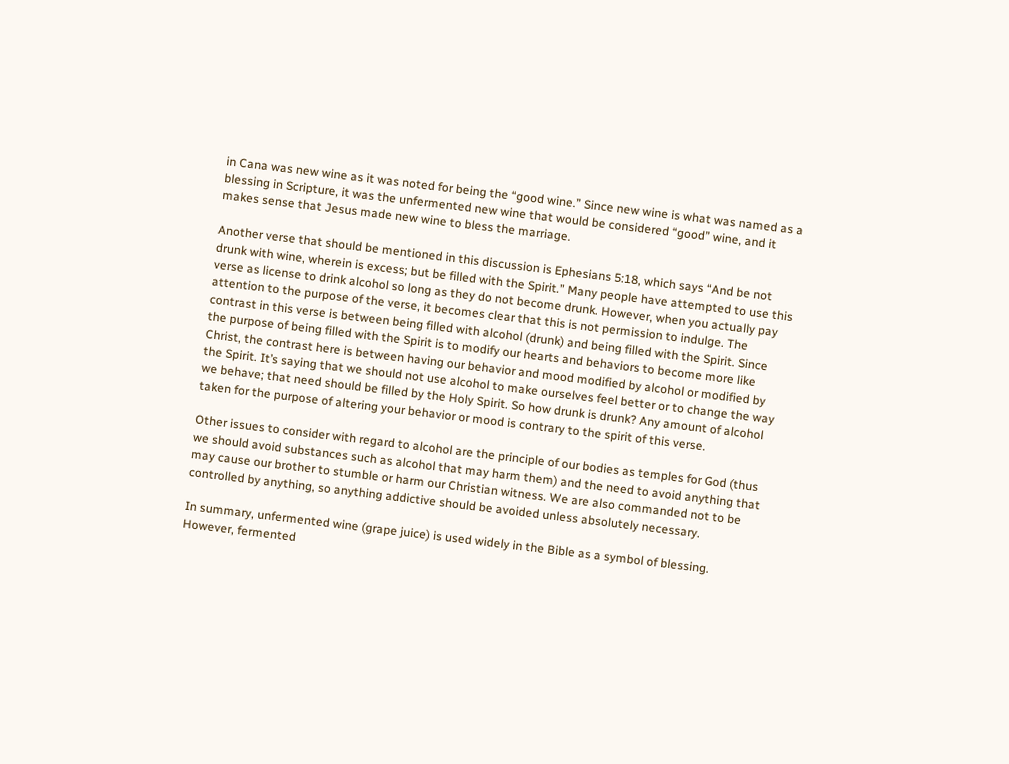in Cana was new wine as it was noted for being the “good wine.” Since new wine is what was named as a blessing in Scripture, it was the unfermented new wine that would be considered “good” wine, and it makes sense that Jesus made new wine to bless the marriage.

Another verse that should be mentioned in this discussion is Ephesians 5:18, which says “And be not drunk with wine, wherein is excess; but be filled with the Spirit.” Many people have attempted to use this verse as license to drink alcohol so long as they do not become drunk. However, when you actually pay attention to the purpose of the verse, it becomes clear that this is not permission to indulge. The contrast in this verse is between being filled with alcohol (drunk) and being filled with the Spirit. Since the purpose of being filled with the Spirit is to modify our hearts and behaviors to become more like Christ, the contrast here is between having our behavior and mood modified by alcohol or modified by the Spirit. It’s saying that we should not use alcohol to make ourselves feel better or to change the way we behave; that need should be filled by the Holy Spirit. So how drunk is drunk? Any amount of alcohol taken for the purpose of altering your behavior or mood is contrary to the spirit of this verse.

Other issues to consider with regard to alcohol are the principle of our bodies as temples for God (thus we should avoid substances such as alcohol that may harm them) and the need to avoid anything that may cause our brother to stumble or harm our Christian witness. We are also commanded not to be controlled by anything, so anything addictive should be avoided unless absolutely necessary.

In summary, unfermented wine (grape juice) is used widely in the Bible as a symbol of blessing. However, fermented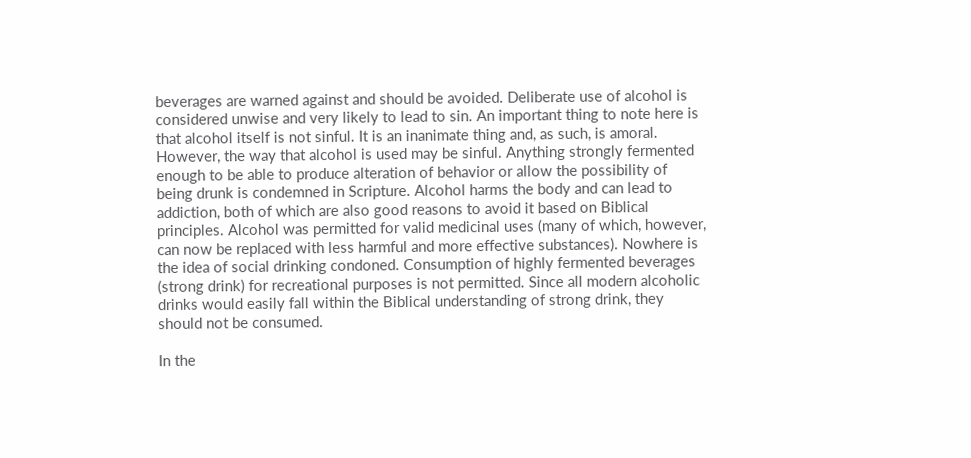beverages are warned against and should be avoided. Deliberate use of alcohol is considered unwise and very likely to lead to sin. An important thing to note here is that alcohol itself is not sinful. It is an inanimate thing and, as such, is amoral. However, the way that alcohol is used may be sinful. Anything strongly fermented enough to be able to produce alteration of behavior or allow the possibility of being drunk is condemned in Scripture. Alcohol harms the body and can lead to addiction, both of which are also good reasons to avoid it based on Biblical principles. Alcohol was permitted for valid medicinal uses (many of which, however, can now be replaced with less harmful and more effective substances). Nowhere is the idea of social drinking condoned. Consumption of highly fermented beverages (strong drink) for recreational purposes is not permitted. Since all modern alcoholic drinks would easily fall within the Biblical understanding of strong drink, they should not be consumed.

In the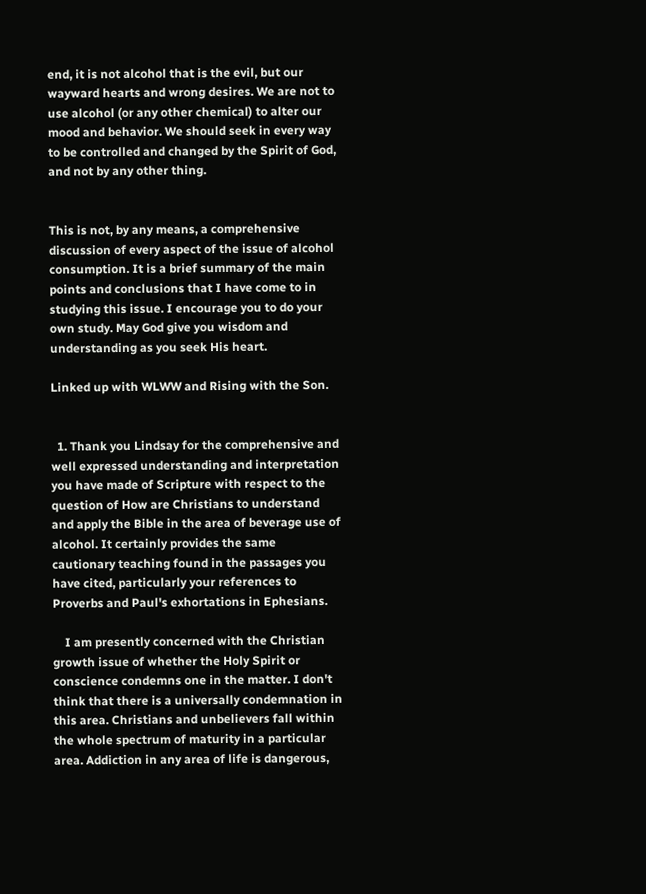end, it is not alcohol that is the evil, but our wayward hearts and wrong desires. We are not to use alcohol (or any other chemical) to alter our mood and behavior. We should seek in every way to be controlled and changed by the Spirit of God, and not by any other thing.


This is not, by any means, a comprehensive discussion of every aspect of the issue of alcohol consumption. It is a brief summary of the main points and conclusions that I have come to in studying this issue. I encourage you to do your own study. May God give you wisdom and understanding as you seek His heart.

Linked up with WLWW and Rising with the Son.


  1. Thank you Lindsay for the comprehensive and well expressed understanding and interpretation you have made of Scripture with respect to the question of How are Christians to understand and apply the Bible in the area of beverage use of alcohol. It certainly provides the same cautionary teaching found in the passages you have cited, particularly your references to Proverbs and Paul's exhortations in Ephesians.

    I am presently concerned with the Christian growth issue of whether the Holy Spirit or conscience condemns one in the matter. I don't think that there is a universally condemnation in this area. Christians and unbelievers fall within the whole spectrum of maturity in a particular area. Addiction in any area of life is dangerous,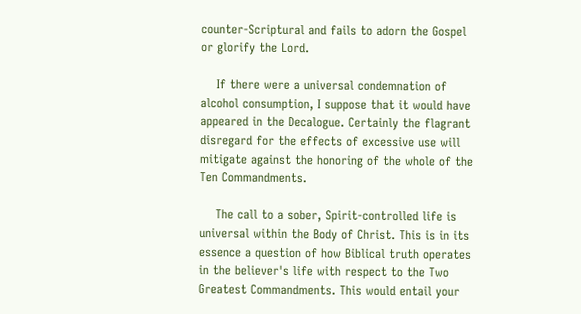counter-Scriptural and fails to adorn the Gospel or glorify the Lord.

    If there were a universal condemnation of alcohol consumption, I suppose that it would have appeared in the Decalogue. Certainly the flagrant disregard for the effects of excessive use will mitigate against the honoring of the whole of the Ten Commandments.

    The call to a sober, Spirit-controlled life is universal within the Body of Christ. This is in its essence a question of how Biblical truth operates in the believer's life with respect to the Two Greatest Commandments. This would entail your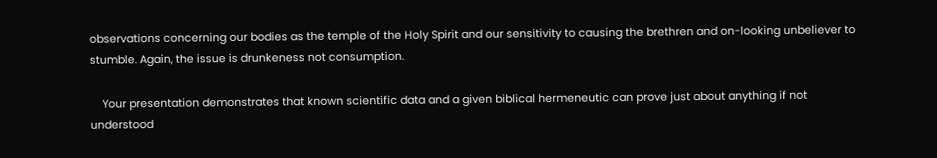observations concerning our bodies as the temple of the Holy Spirit and our sensitivity to causing the brethren and on-looking unbeliever to stumble. Again, the issue is drunkeness not consumption.

    Your presentation demonstrates that known scientific data and a given biblical hermeneutic can prove just about anything if not understood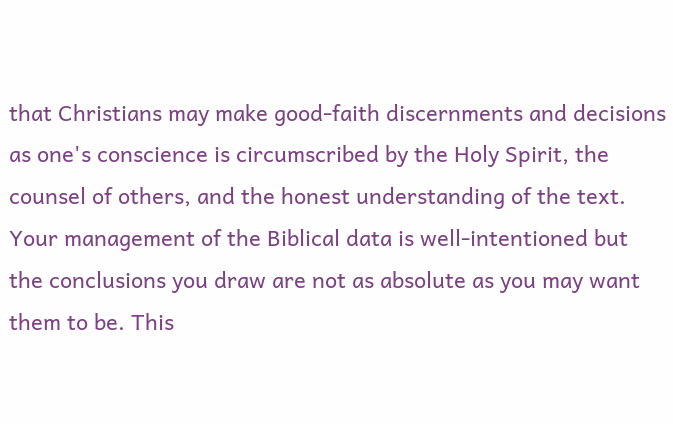that Christians may make good-faith discernments and decisions as one's conscience is circumscribed by the Holy Spirit, the counsel of others, and the honest understanding of the text. Your management of the Biblical data is well-intentioned but the conclusions you draw are not as absolute as you may want them to be. This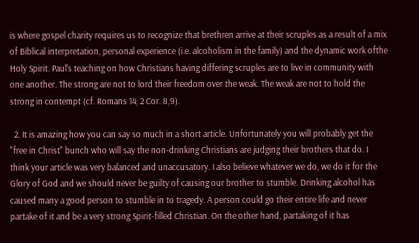is where gospel charity requires us to recognize that brethren arrive at their scruples as a result of a mix of Biblical interpretation, personal experience (i.e. alcoholism in the family) and the dynamic work ofthe Holy Spirit. Paul's teaching on how Christians having differing scruples are to live in community with one another. The strong are not to lord their freedom over the weak. The weak are not to hold the strong in contempt (cf. Romans 14; 2 Cor. 8,9).

  2. It is amazing how you can say so much in a short article. Unfortunately you will probably get the "free in Christ" bunch who will say the non-drinking Christians are judging their brothers that do. I think your article was very balanced and unaccusatory. I also believe whatever we do, we do it for the Glory of God and we should never be guilty of causing our brother to stumble. Drinking alcohol has caused many a good person to stumble in to tragedy. A person could go their entire life and never partake of it and be a very strong Spirit-filled Christian. On the other hand, partaking of it has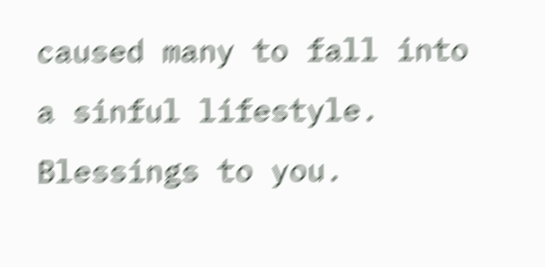caused many to fall into a sinful lifestyle. Blessings to you.